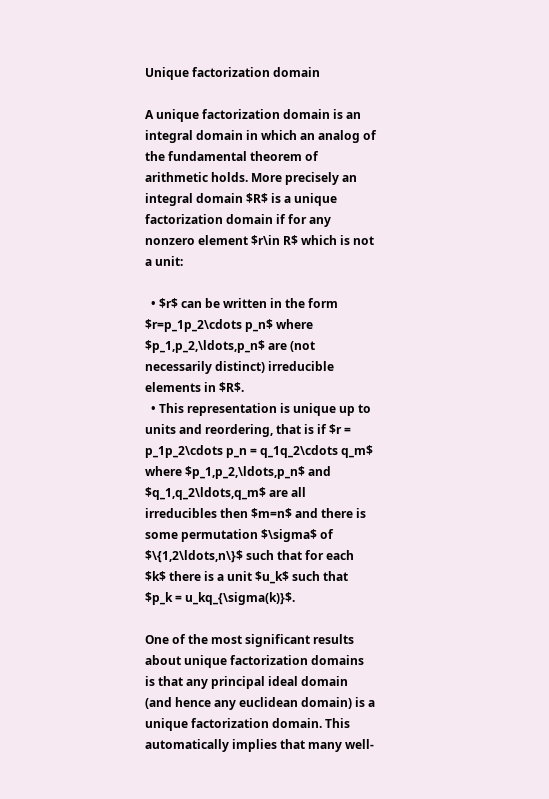Unique factorization domain

A unique factorization domain is an integral domain in which an analog of the fundamental theorem of arithmetic holds. More precisely an integral domain $R$ is a unique factorization domain if for any nonzero element $r\in R$ which is not a unit:

  • $r$ can be written in the form $r=p_1p_2\cdots p_n$ where $p_1,p_2,\ldots,p_n$ are (not necessarily distinct) irreducible elements in $R$.
  • This representation is unique up to units and reordering, that is if $r = p_1p_2\cdots p_n = q_1q_2\cdots q_m$ where $p_1,p_2,\ldots,p_n$ and $q_1,q_2\ldots,q_m$ are all irreducibles then $m=n$ and there is some permutation $\sigma$ of $\{1,2\ldots,n\}$ such that for each $k$ there is a unit $u_k$ such that $p_k = u_kq_{\sigma(k)}$.

One of the most significant results about unique factorization domains is that any principal ideal domain (and hence any euclidean domain) is a unique factorization domain. This automatically implies that many well-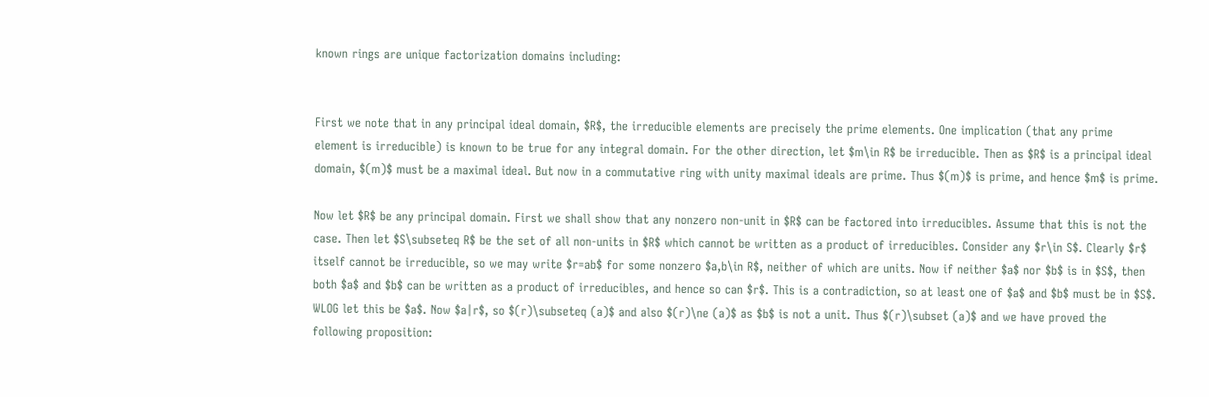known rings are unique factorization domains including:


First we note that in any principal ideal domain, $R$, the irreducible elements are precisely the prime elements. One implication (that any prime element is irreducible) is known to be true for any integral domain. For the other direction, let $m\in R$ be irreducible. Then as $R$ is a principal ideal domain, $(m)$ must be a maximal ideal. But now in a commutative ring with unity maximal ideals are prime. Thus $(m)$ is prime, and hence $m$ is prime.

Now let $R$ be any principal domain. First we shall show that any nonzero non-unit in $R$ can be factored into irreducibles. Assume that this is not the case. Then let $S\subseteq R$ be the set of all non-units in $R$ which cannot be written as a product of irreducibles. Consider any $r\in S$. Clearly $r$ itself cannot be irreducible, so we may write $r=ab$ for some nonzero $a,b\in R$, neither of which are units. Now if neither $a$ nor $b$ is in $S$, then both $a$ and $b$ can be written as a product of irreducibles, and hence so can $r$. This is a contradiction, so at least one of $a$ and $b$ must be in $S$. WLOG let this be $a$. Now $a|r$, so $(r)\subseteq (a)$ and also $(r)\ne (a)$ as $b$ is not a unit. Thus $(r)\subset (a)$ and we have proved the following proposition: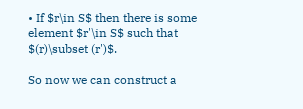• If $r\in S$ then there is some element $r'\in S$ such that $(r)\subset (r')$.

So now we can construct a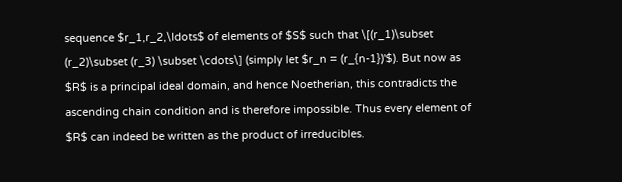sequence $r_1,r_2,\ldots$ of elements of $S$ such that \[(r_1)\subset (r_2)\subset (r_3) \subset \cdots\] (simply let $r_n = (r_{n-1})'$). But now as $R$ is a principal ideal domain, and hence Noetherian, this contradicts the ascending chain condition and is therefore impossible. Thus every element of $R$ can indeed be written as the product of irreducibles.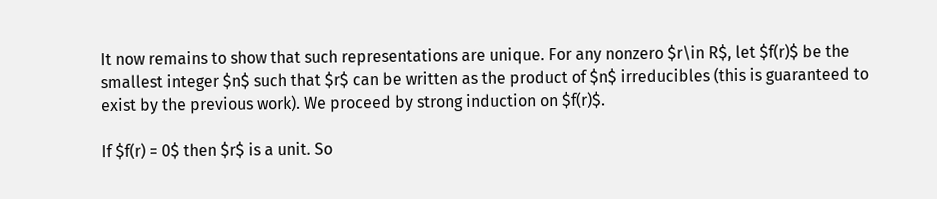It now remains to show that such representations are unique. For any nonzero $r\in R$, let $f(r)$ be the smallest integer $n$ such that $r$ can be written as the product of $n$ irreducibles (this is guaranteed to exist by the previous work). We proceed by strong induction on $f(r)$.

If $f(r) = 0$ then $r$ is a unit. So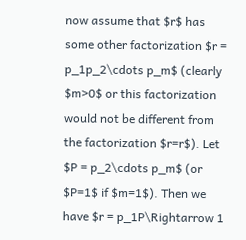now assume that $r$ has some other factorization $r = p_1p_2\cdots p_m$ (clearly $m>0$ or this factorization would not be different from the factorization $r=r$). Let $P = p_2\cdots p_m$ (or $P=1$ if $m=1$). Then we have $r = p_1P\Rightarrow 1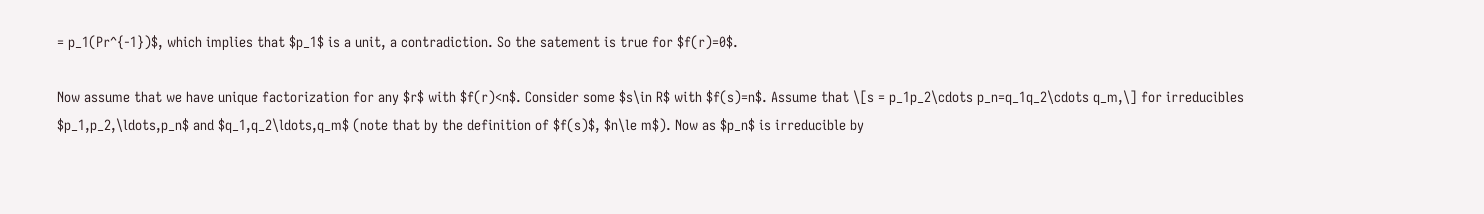= p_1(Pr^{-1})$, which implies that $p_1$ is a unit, a contradiction. So the satement is true for $f(r)=0$.

Now assume that we have unique factorization for any $r$ with $f(r)<n$. Consider some $s\in R$ with $f(s)=n$. Assume that \[s = p_1p_2\cdots p_n=q_1q_2\cdots q_m,\] for irreducibles $p_1,p_2,\ldots,p_n$ and $q_1,q_2\ldots,q_m$ (note that by the definition of $f(s)$, $n\le m$). Now as $p_n$ is irreducible by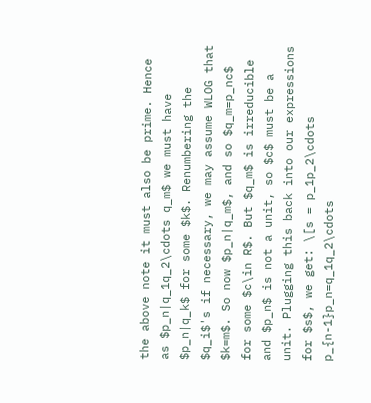the above note it must also be prime. Hence as $p_n|q_1q_2\cdots q_m$ we must have $p_n|q_k$ for some $k$. Renumbering the $q_i$'s if necessary, we may assume WLOG that $k=m$. So now $p_n|q_m$, and so $q_m=p_nc$ for some $c\in R$. But $q_m$ is irreducible and $p_n$ is not a unit, so $c$ must be a unit. Plugging this back into our expressions for $s$, we get: \[s = p_1p_2\cdots p_{n-1}p_n=q_1q_2\cdots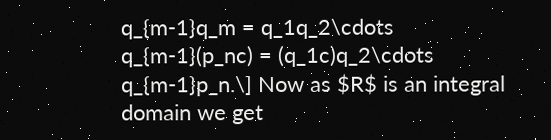q_{m-1}q_m = q_1q_2\cdots q_{m-1}(p_nc) = (q_1c)q_2\cdots q_{m-1}p_n.\] Now as $R$ is an integral domain we get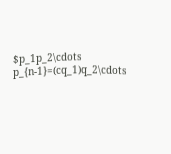$p_1p_2\cdots p_{n-1}=(cq_1)q_2\cdots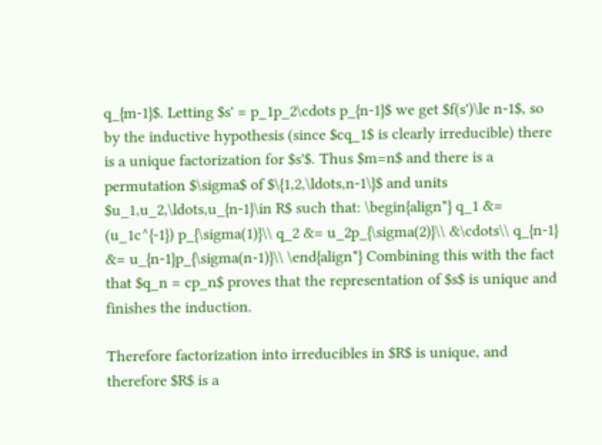q_{m-1}$. Letting $s' = p_1p_2\cdots p_{n-1}$ we get $f(s')\le n-1$, so by the inductive hypothesis (since $cq_1$ is clearly irreducible) there is a unique factorization for $s'$. Thus $m=n$ and there is a permutation $\sigma$ of $\{1,2,\ldots,n-1\}$ and units $u_1,u_2,\ldots,u_{n-1}\in R$ such that: \begin{align*} q_1 &= (u_1c^{-1}) p_{\sigma(1)}\\ q_2 &= u_2p_{\sigma(2)}\\ &\cdots\\ q_{n-1} &= u_{n-1}p_{\sigma(n-1)}\\ \end{align*} Combining this with the fact that $q_n = cp_n$ proves that the representation of $s$ is unique and finishes the induction.

Therefore factorization into irreducibles in $R$ is unique, and therefore $R$ is a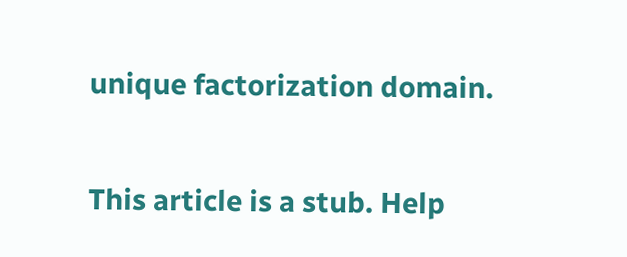unique factorization domain.

This article is a stub. Help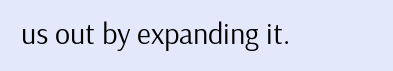us out by expanding it.